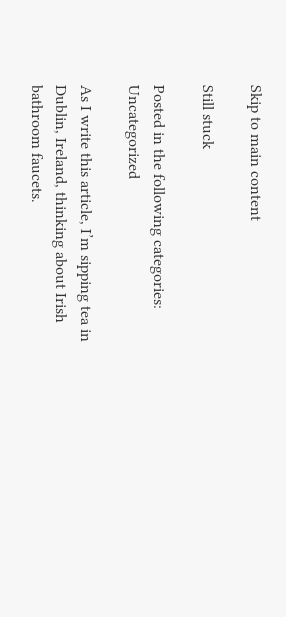Skip to main content

Still stuck

Posted in the following categories: Uncategorized

As I write this article, I’m sipping tea in Dublin, Ireland, thinking about Irish bathroom faucets.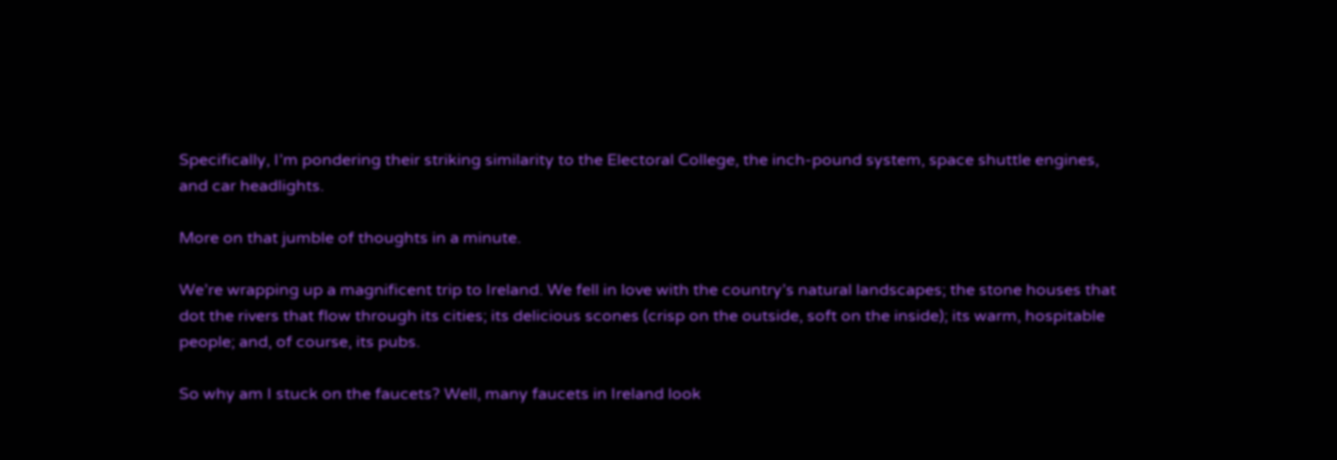Specifically, I’m pondering their striking similarity to the Electoral College, the inch-pound system, space shuttle engines, and car headlights.

More on that jumble of thoughts in a minute.

We’re wrapping up a magnificent trip to Ireland. We fell in love with the country’s natural landscapes; the stone houses that dot the rivers that flow through its cities; its delicious scones (crisp on the outside, soft on the inside); its warm, hospitable people; and, of course, its pubs.

So why am I stuck on the faucets? Well, many faucets in Ireland look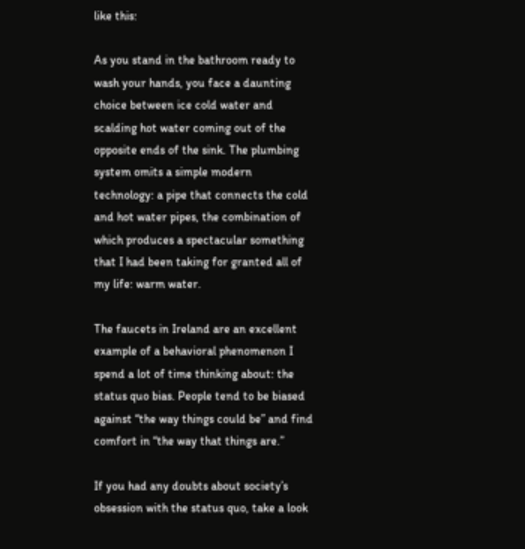like this:

As you stand in the bathroom ready to wash your hands, you face a daunting choice between ice cold water and scalding hot water coming out of the opposite ends of the sink. The plumbing system omits a simple modern technology: a pipe that connects the cold and hot water pipes, the combination of which produces a spectacular something that I had been taking for granted all of my life: warm water.

The faucets in Ireland are an excellent example of a behavioral phenomenon I spend a lot of time thinking about: the status quo bias. People tend to be biased against “the way things could be” and find comfort in “the way that things are.”

If you had any doubts about society’s obsession with the status quo, take a look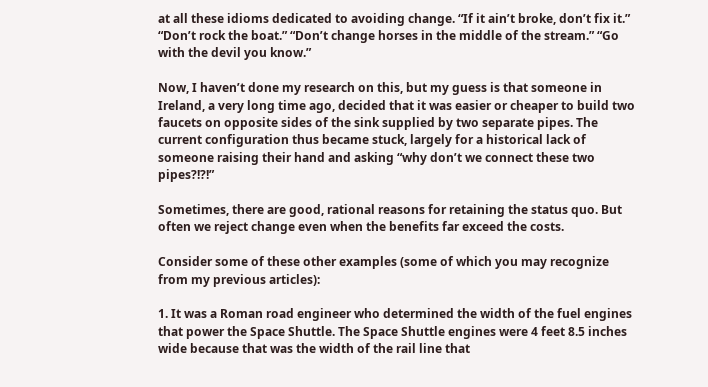at all these idioms dedicated to avoiding change. “If it ain’t broke, don’t fix it.” “Don’t rock the boat.” “Don’t change horses in the middle of the stream.” “Go with the devil you know.”

Now, I haven’t done my research on this, but my guess is that someone in Ireland, a very long time ago, decided that it was easier or cheaper to build two faucets on opposite sides of the sink supplied by two separate pipes. The current configuration thus became stuck, largely for a historical lack of someone raising their hand and asking “why don’t we connect these two pipes?!?!”

Sometimes, there are good, rational reasons for retaining the status quo. But often we reject change even when the benefits far exceed the costs.

Consider some of these other examples (some of which you may recognize from my previous articles):

1. It was a Roman road engineer who determined the width of the fuel engines that power the Space Shuttle. The Space Shuttle engines were 4 feet 8.5 inches wide because that was the width of the rail line that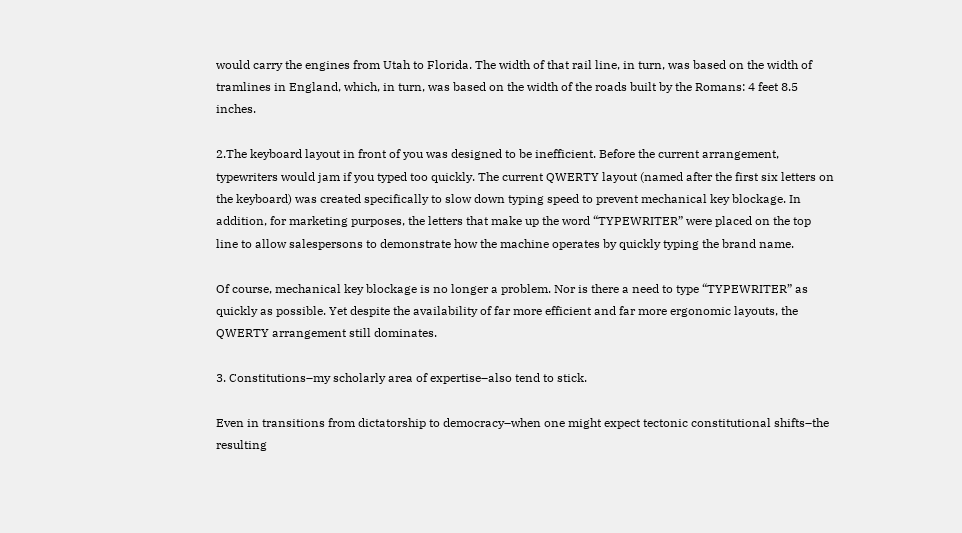would carry the engines from Utah to Florida. The width of that rail line, in turn, was based on the width of tramlines in England, which, in turn, was based on the width of the roads built by the Romans: 4 feet 8.5 inches.

2.The keyboard layout in front of you was designed to be inefficient. Before the current arrangement, typewriters would jam if you typed too quickly. The current QWERTY layout (named after the first six letters on the keyboard) was created specifically to slow down typing speed to prevent mechanical key blockage. In addition, for marketing purposes, the letters that make up the word “TYPEWRITER” were placed on the top line to allow salespersons to demonstrate how the machine operates by quickly typing the brand name.

Of course, mechanical key blockage is no longer a problem. Nor is there a need to type “TYPEWRITER” as quickly as possible. Yet despite the availability of far more efficient and far more ergonomic layouts, the QWERTY arrangement still dominates.

3. Constitutions–my scholarly area of expertise–also tend to stick.

Even in transitions from dictatorship to democracy–when one might expect tectonic constitutional shifts–the resulting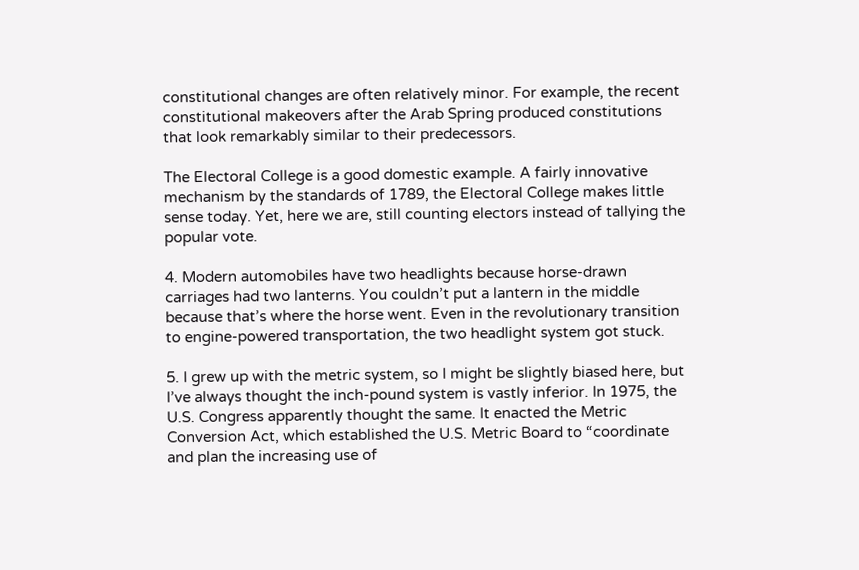constitutional changes are often relatively minor. For example, the recent constitutional makeovers after the Arab Spring produced constitutions that look remarkably similar to their predecessors.

The Electoral College is a good domestic example. A fairly innovative mechanism by the standards of 1789, the Electoral College makes little sense today. Yet, here we are, still counting electors instead of tallying the popular vote.

4. Modern automobiles have two headlights because horse-drawn carriages had two lanterns. You couldn’t put a lantern in the middle because that’s where the horse went. Even in the revolutionary transition to engine-powered transportation, the two headlight system got stuck.

5. I grew up with the metric system, so I might be slightly biased here, but I’ve always thought the inch-pound system is vastly inferior. In 1975, the U.S. Congress apparently thought the same. It enacted the Metric Conversion Act, which established the U.S. Metric Board to “coordinate and plan the increasing use of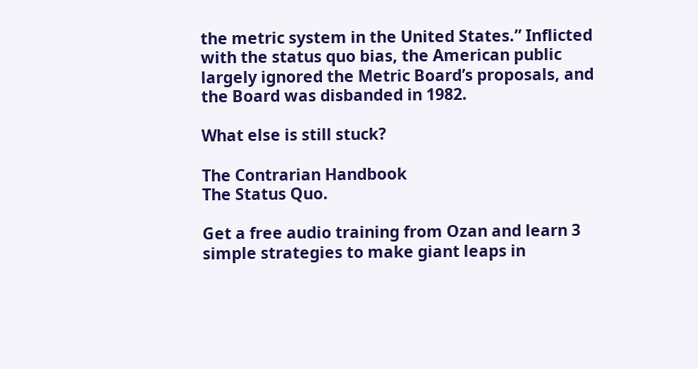the metric system in the United States.” Inflicted with the status quo bias, the American public largely ignored the Metric Board’s proposals, and the Board was disbanded in 1982.

What else is still stuck?

The Contrarian Handbook
The Status Quo.

Get a free audio training from Ozan and learn 3 simple strategies to make giant leaps in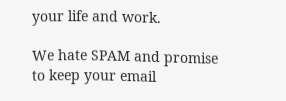your life and work.

We hate SPAM and promise to keep your email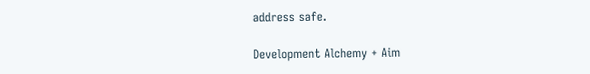address safe.

Development Alchemy + Aim